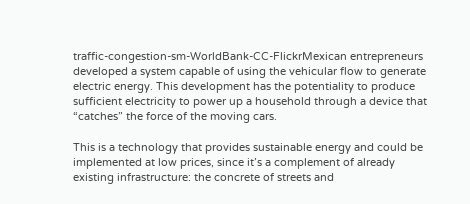traffic-congestion-sm-WorldBank-CC-FlickrMexican entrepreneurs developed a system capable of using the vehicular flow to generate electric energy. This development has the potentiality to produce sufficient electricity to power up a household through a device that “catches” the force of the moving cars.

This is a technology that provides sustainable energy and could be implemented at low prices, since it’s a complement of already existing infrastructure: the concrete of streets and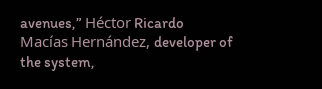avenues,” Héctor Ricardo Macías Hernández, developer of the system,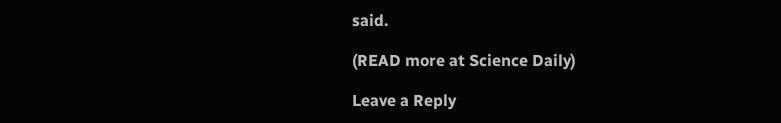said.

(READ more at Science Daily)

Leave a Reply